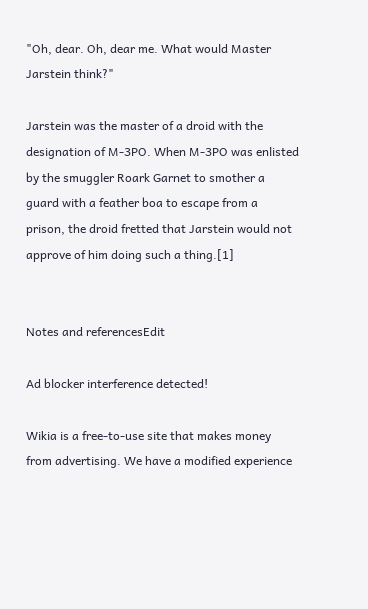"Oh, dear. Oh, dear me. What would Master Jarstein think?"

Jarstein was the master of a droid with the designation of M-3PO. When M-3PO was enlisted by the smuggler Roark Garnet to smother a guard with a feather boa to escape from a prison, the droid fretted that Jarstein would not approve of him doing such a thing.[1]


Notes and referencesEdit

Ad blocker interference detected!

Wikia is a free-to-use site that makes money from advertising. We have a modified experience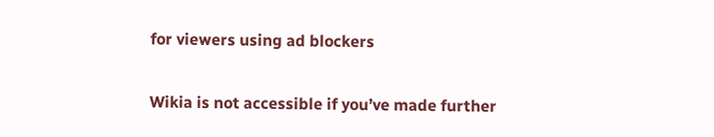for viewers using ad blockers

Wikia is not accessible if you’ve made further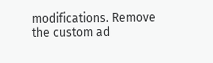modifications. Remove the custom ad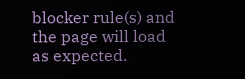blocker rule(s) and the page will load as expected.